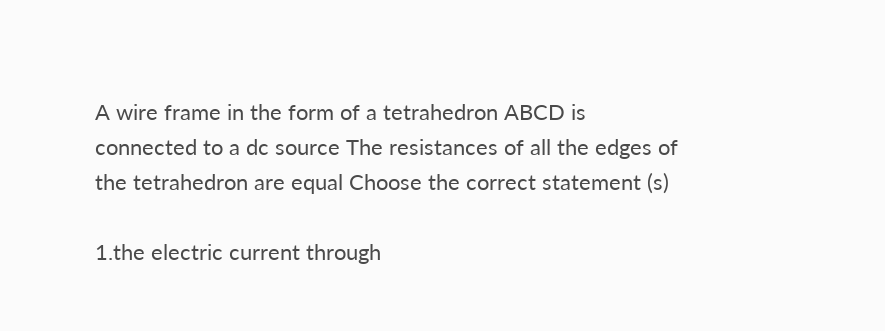A wire frame in the form of a tetrahedron ABCD is connected to a dc source The resistances of all the edges of the tetrahedron are equal Choose the correct statement (s)

1.the electric current through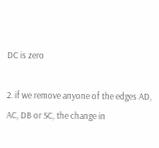DC is zero

2. if we remove anyone of the edges AD, AC, DB or SC, the change in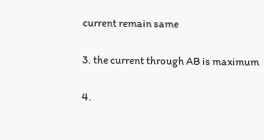current remain same

3. the current through AB is maximum

4.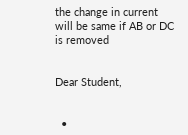the change in current will be same if AB or DC is removed


Dear Student,


  •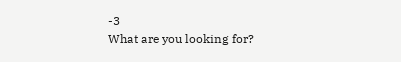-3
What are you looking for?